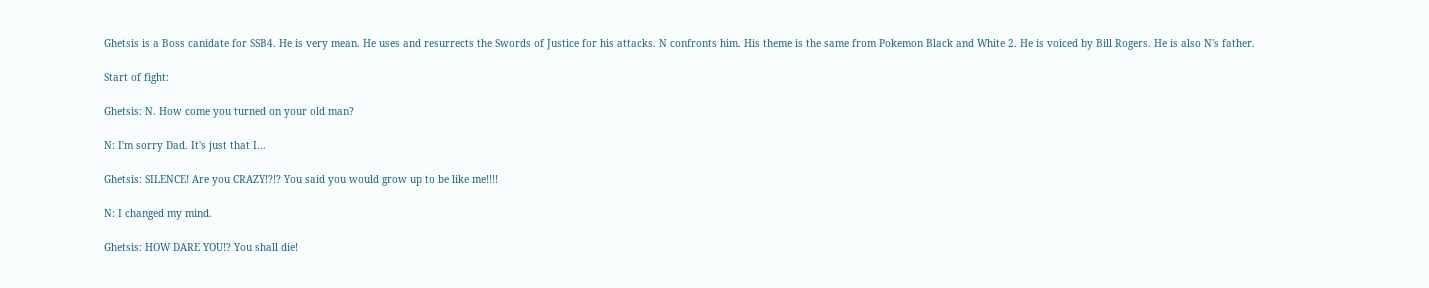Ghetsis is a Boss canidate for SSB4. He is very mean. He uses and resurrects the Swords of Justice for his attacks. N confronts him. His theme is the same from Pokemon Black and White 2. He is voiced by Bill Rogers. He is also N's father.

Start of fight:

Ghetsis: N. How come you turned on your old man?

N: I'm sorry Dad. It's just that I...

Ghetsis: SILENCE! Are you CRAZY!?!? You said you would grow up to be like me!!!!

N: I changed my mind.

Ghetsis: HOW DARE YOU!? You shall die!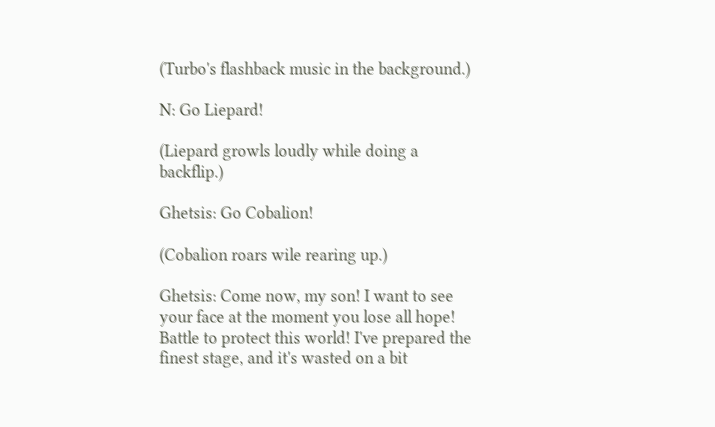(Turbo's flashback music in the background.)

N: Go Liepard!

(Liepard growls loudly while doing a backflip.)

Ghetsis: Go Cobalion!

(Cobalion roars wile rearing up.)

Ghetsis: Come now, my son! I want to see your face at the moment you lose all hope! Battle to protect this world! I've prepared the finest stage, and it's wasted on a bit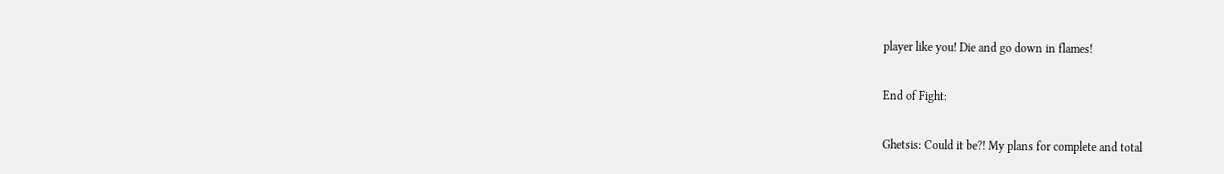player like you! Die and go down in flames!

End of Fight:

Ghetsis: Could it be?! My plans for complete and total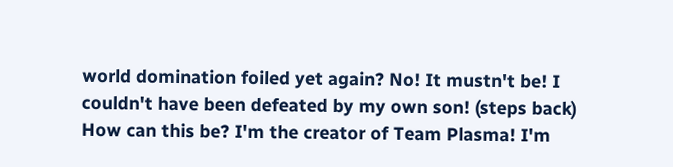world domination foiled yet again? No! It mustn't be! I couldn't have been defeated by my own son! (steps back) How can this be? I'm the creator of Team Plasma! I'm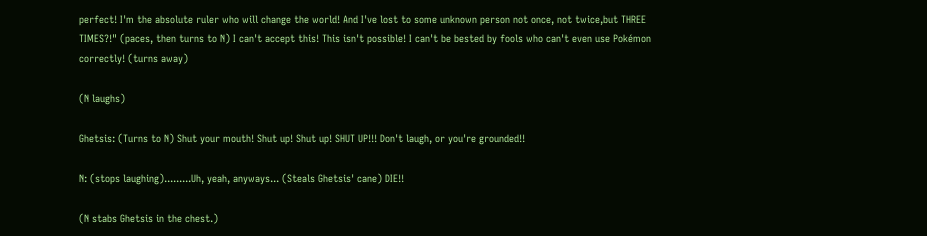perfect! I'm the absolute ruler who will change the world! And I've lost to some unknown person not once, not twice,but THREE TIMES?!" (paces, then turns to N) I can't accept this! This isn't possible! I can't be bested by fools who can't even use Pokémon correctly! (turns away)

(N laughs)

Ghetsis: (Turns to N) Shut your mouth! Shut up! Shut up! SHUT UP!!! Don't laugh, or you're grounded!!

N: (stops laughing).........Uh, yeah, anyways... (Steals Ghetsis' cane) DIE!!

(N stabs Ghetsis in the chest.)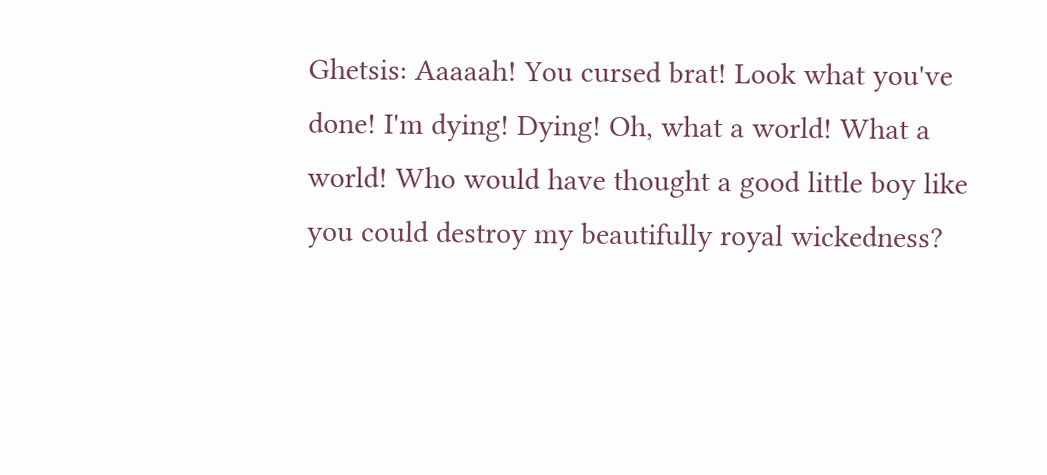Ghetsis: Aaaaah! You cursed brat! Look what you've done! I'm dying! Dying! Oh, what a world! What a world! Who would have thought a good little boy like you could destroy my beautifully royal wickedness?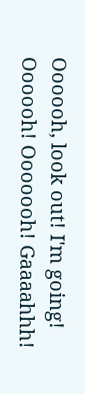Oooooh, look out! I'm going! Oooooh! Ooooooh! Gaaaahhh!